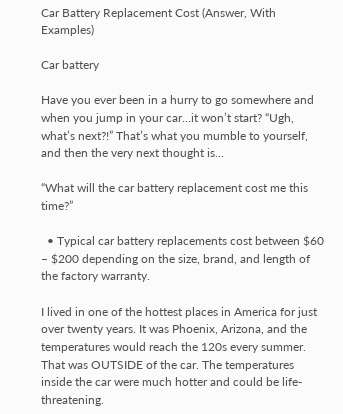Car Battery Replacement Cost (Answer, With Examples)

Car battery

Have you ever been in a hurry to go somewhere and when you jump in your car…it won’t start? “Ugh, what’s next?!” That’s what you mumble to yourself, and then the very next thought is…

“What will the car battery replacement cost me this time?”

  • Typical car battery replacements cost between $60 – $200 depending on the size, brand, and length of the factory warranty.

I lived in one of the hottest places in America for just over twenty years. It was Phoenix, Arizona, and the temperatures would reach the 120s every summer. That was OUTSIDE of the car. The temperatures inside the car were much hotter and could be life-threatening.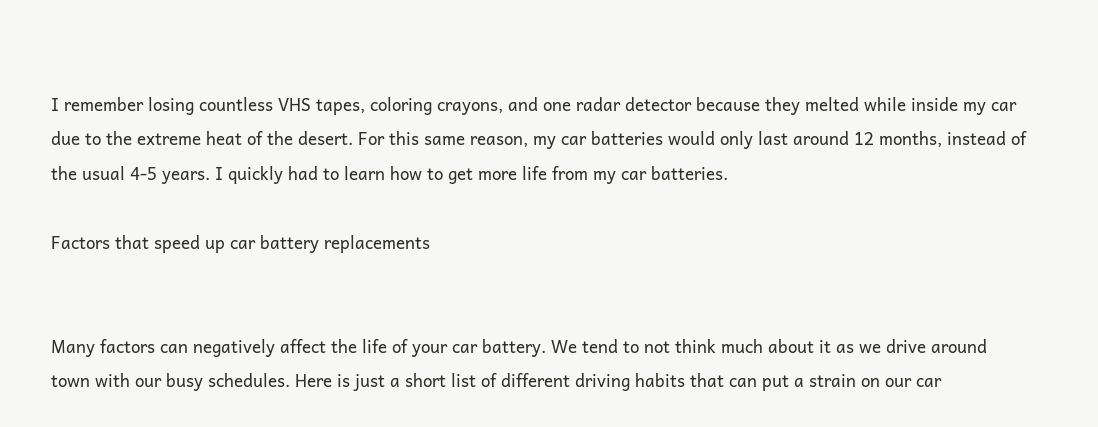I remember losing countless VHS tapes, coloring crayons, and one radar detector because they melted while inside my car due to the extreme heat of the desert. For this same reason, my car batteries would only last around 12 months, instead of the usual 4-5 years. I quickly had to learn how to get more life from my car batteries.

Factors that speed up car battery replacements


Many factors can negatively affect the life of your car battery. We tend to not think much about it as we drive around town with our busy schedules. Here is just a short list of different driving habits that can put a strain on our car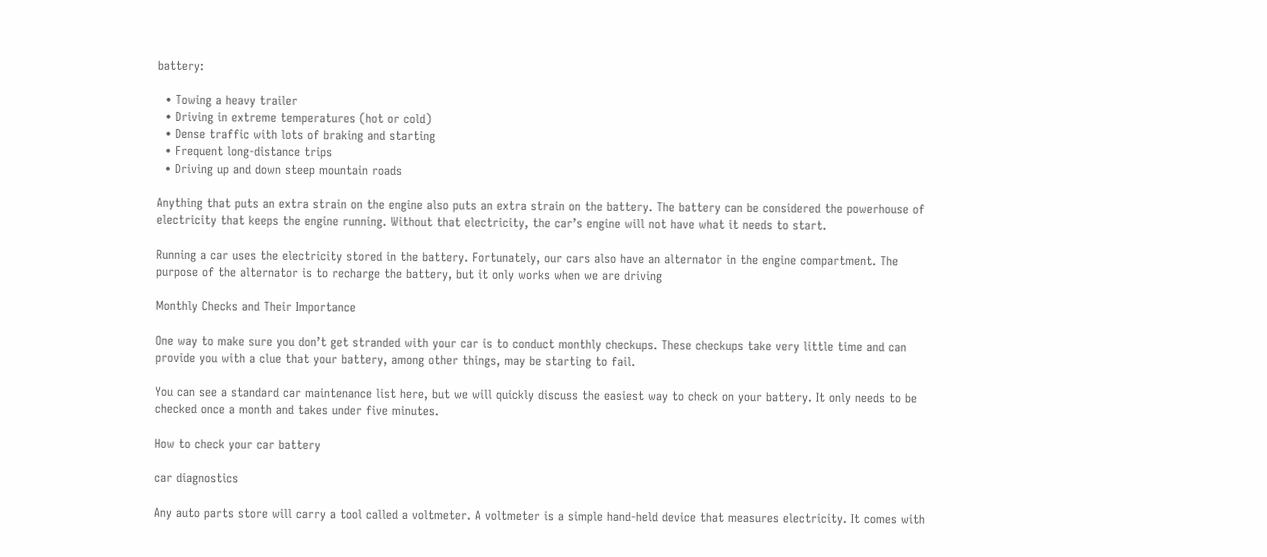battery:

  • Towing a heavy trailer
  • Driving in extreme temperatures (hot or cold)
  • Dense traffic with lots of braking and starting
  • Frequent long-distance trips
  • Driving up and down steep mountain roads

Anything that puts an extra strain on the engine also puts an extra strain on the battery. The battery can be considered the powerhouse of electricity that keeps the engine running. Without that electricity, the car’s engine will not have what it needs to start.

Running a car uses the electricity stored in the battery. Fortunately, our cars also have an alternator in the engine compartment. The purpose of the alternator is to recharge the battery, but it only works when we are driving

Monthly Checks and Their Importance

One way to make sure you don’t get stranded with your car is to conduct monthly checkups. These checkups take very little time and can provide you with a clue that your battery, among other things, may be starting to fail.

You can see a standard car maintenance list here, but we will quickly discuss the easiest way to check on your battery. It only needs to be checked once a month and takes under five minutes.

How to check your car battery

car diagnostics

Any auto parts store will carry a tool called a voltmeter. A voltmeter is a simple hand-held device that measures electricity. It comes with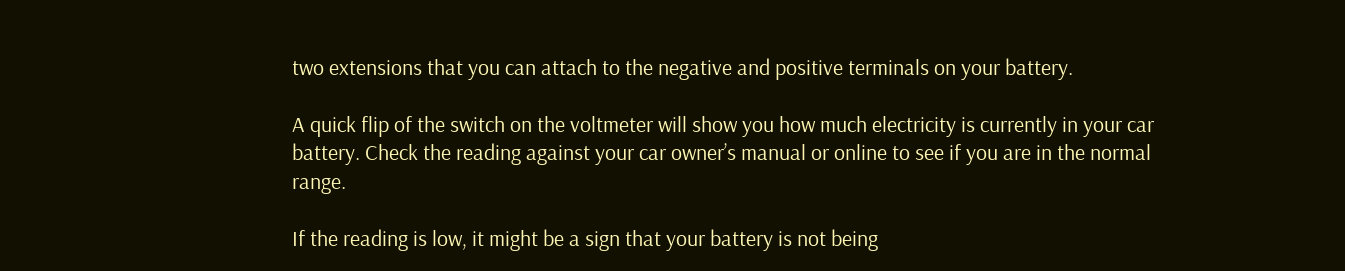two extensions that you can attach to the negative and positive terminals on your battery.

A quick flip of the switch on the voltmeter will show you how much electricity is currently in your car battery. Check the reading against your car owner’s manual or online to see if you are in the normal range.

If the reading is low, it might be a sign that your battery is not being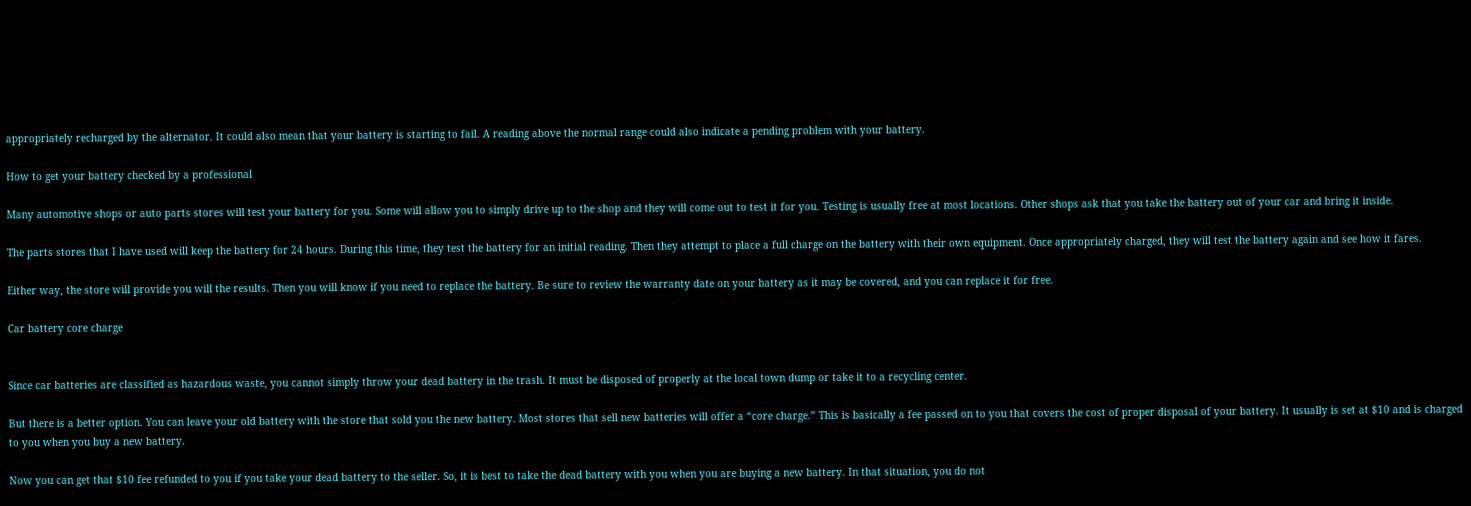appropriately recharged by the alternator. It could also mean that your battery is starting to fail. A reading above the normal range could also indicate a pending problem with your battery.

How to get your battery checked by a professional

Many automotive shops or auto parts stores will test your battery for you. Some will allow you to simply drive up to the shop and they will come out to test it for you. Testing is usually free at most locations. Other shops ask that you take the battery out of your car and bring it inside.

The parts stores that I have used will keep the battery for 24 hours. During this time, they test the battery for an initial reading. Then they attempt to place a full charge on the battery with their own equipment. Once appropriately charged, they will test the battery again and see how it fares.

Either way, the store will provide you will the results. Then you will know if you need to replace the battery. Be sure to review the warranty date on your battery as it may be covered, and you can replace it for free.

Car battery core charge


Since car batteries are classified as hazardous waste, you cannot simply throw your dead battery in the trash. It must be disposed of properly at the local town dump or take it to a recycling center.

But there is a better option. You can leave your old battery with the store that sold you the new battery. Most stores that sell new batteries will offer a “core charge.” This is basically a fee passed on to you that covers the cost of proper disposal of your battery. It usually is set at $10 and is charged to you when you buy a new battery.

Now you can get that $10 fee refunded to you if you take your dead battery to the seller. So, it is best to take the dead battery with you when you are buying a new battery. In that situation, you do not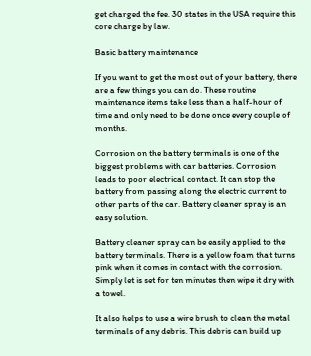get charged the fee. 30 states in the USA require this core charge by law.

Basic battery maintenance

If you want to get the most out of your battery, there are a few things you can do. These routine maintenance items take less than a half-hour of time and only need to be done once every couple of months.

Corrosion on the battery terminals is one of the biggest problems with car batteries. Corrosion leads to poor electrical contact. It can stop the battery from passing along the electric current to other parts of the car. Battery cleaner spray is an easy solution.

Battery cleaner spray can be easily applied to the battery terminals. There is a yellow foam that turns pink when it comes in contact with the corrosion. Simply let is set for ten minutes then wipe it dry with a towel.

It also helps to use a wire brush to clean the metal terminals of any debris. This debris can build up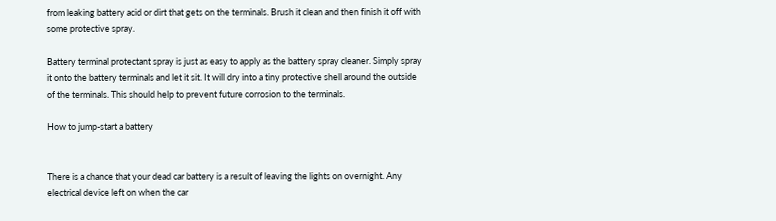from leaking battery acid or dirt that gets on the terminals. Brush it clean and then finish it off with some protective spray.

Battery terminal protectant spray is just as easy to apply as the battery spray cleaner. Simply spray it onto the battery terminals and let it sit. It will dry into a tiny protective shell around the outside of the terminals. This should help to prevent future corrosion to the terminals.

How to jump-start a battery


There is a chance that your dead car battery is a result of leaving the lights on overnight. Any electrical device left on when the car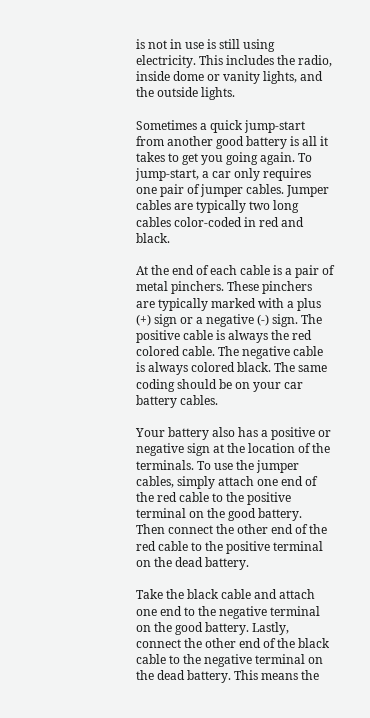is not in use is still using electricity. This includes the radio, inside dome or vanity lights, and the outside lights.

Sometimes a quick jump-start from another good battery is all it takes to get you going again. To jump-start, a car only requires one pair of jumper cables. Jumper cables are typically two long cables color-coded in red and black.

At the end of each cable is a pair of metal pinchers. These pinchers are typically marked with a plus (+) sign or a negative (-) sign. The positive cable is always the red colored cable. The negative cable is always colored black. The same coding should be on your car battery cables.

Your battery also has a positive or negative sign at the location of the terminals. To use the jumper cables, simply attach one end of the red cable to the positive terminal on the good battery. Then connect the other end of the red cable to the positive terminal on the dead battery.

Take the black cable and attach one end to the negative terminal on the good battery. Lastly, connect the other end of the black cable to the negative terminal on the dead battery. This means the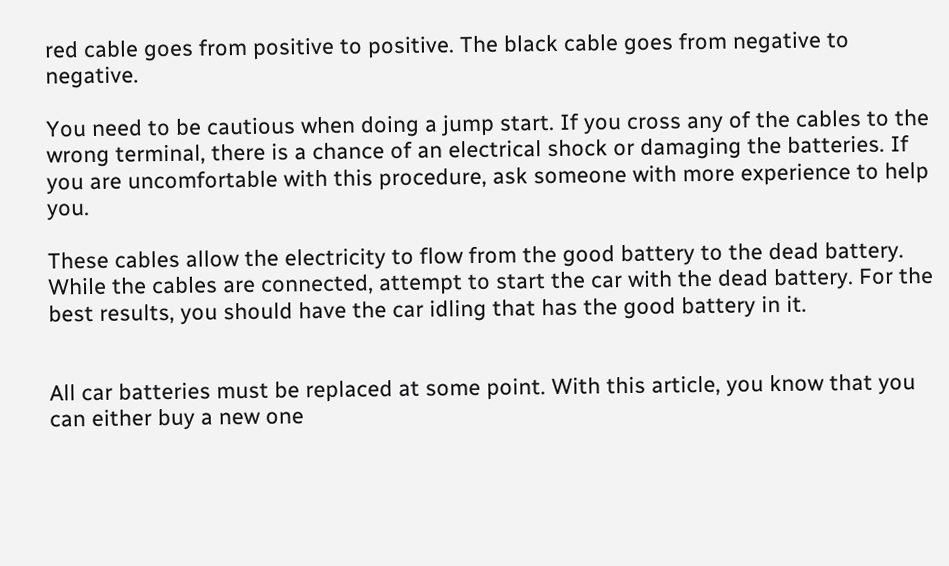red cable goes from positive to positive. The black cable goes from negative to negative.

You need to be cautious when doing a jump start. If you cross any of the cables to the wrong terminal, there is a chance of an electrical shock or damaging the batteries. If you are uncomfortable with this procedure, ask someone with more experience to help you.

These cables allow the electricity to flow from the good battery to the dead battery. While the cables are connected, attempt to start the car with the dead battery. For the best results, you should have the car idling that has the good battery in it.


All car batteries must be replaced at some point. With this article, you know that you can either buy a new one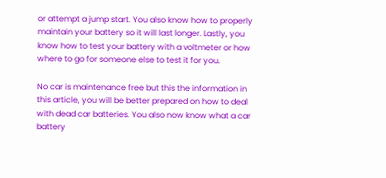or attempt a jump start. You also know how to properly maintain your battery so it will last longer. Lastly, you know how to test your battery with a voltmeter or how where to go for someone else to test it for you.

No car is maintenance free but this the information in this article, you will be better prepared on how to deal with dead car batteries. You also now know what a car battery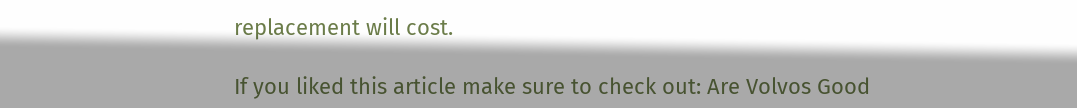replacement will cost.

If you liked this article make sure to check out: Are Volvos Good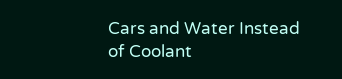Cars and Water Instead of Coolant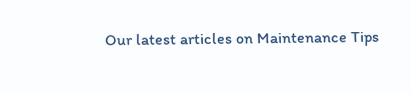Our latest articles on Maintenance Tips